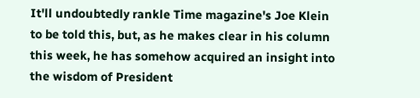It'll undoubtedly rankle Time magazine's Joe Klein to be told this, but, as he makes clear in his column this week, he has somehow acquired an insight into the wisdom of President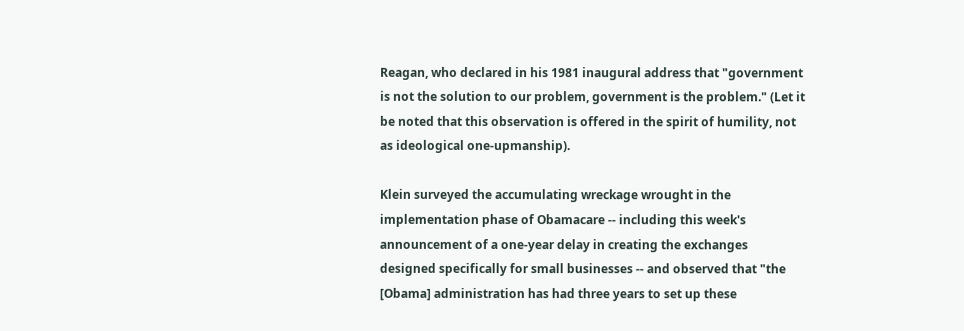Reagan, who declared in his 1981 inaugural address that "government is not the solution to our problem, government is the problem." (Let it be noted that this observation is offered in the spirit of humility, not as ideological one-upmanship).

Klein surveyed the accumulating wreckage wrought in the implementation phase of Obamacare -- including this week's announcement of a one-year delay in creating the exchanges designed specifically for small businesses -- and observed that "the [Obama] administration has had three years to set up these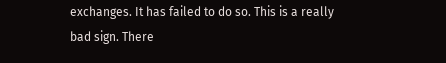exchanges. It has failed to do so. This is a really bad sign. There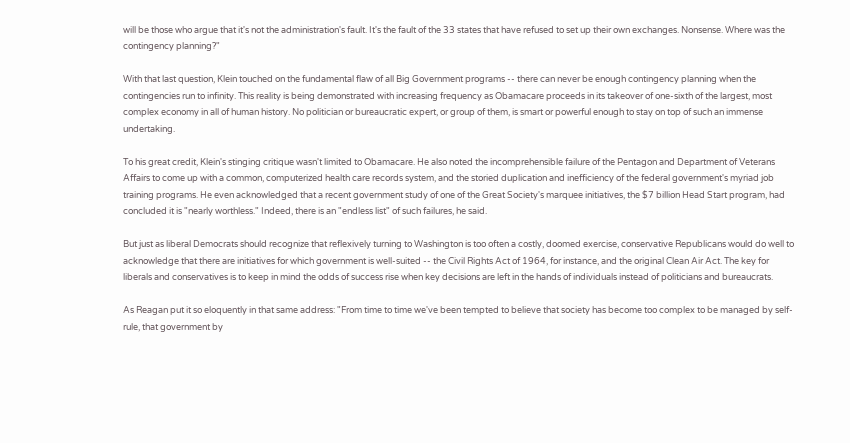will be those who argue that it's not the administration's fault. It's the fault of the 33 states that have refused to set up their own exchanges. Nonsense. Where was the contingency planning?"

With that last question, Klein touched on the fundamental flaw of all Big Government programs -- there can never be enough contingency planning when the contingencies run to infinity. This reality is being demonstrated with increasing frequency as Obamacare proceeds in its takeover of one-sixth of the largest, most complex economy in all of human history. No politician or bureaucratic expert, or group of them, is smart or powerful enough to stay on top of such an immense undertaking.

To his great credit, Klein's stinging critique wasn't limited to Obamacare. He also noted the incomprehensible failure of the Pentagon and Department of Veterans Affairs to come up with a common, computerized health care records system, and the storied duplication and inefficiency of the federal government's myriad job training programs. He even acknowledged that a recent government study of one of the Great Society's marquee initiatives, the $7 billion Head Start program, had concluded it is "nearly worthless." Indeed, there is an "endless list" of such failures, he said.

But just as liberal Democrats should recognize that reflexively turning to Washington is too often a costly, doomed exercise, conservative Republicans would do well to acknowledge that there are initiatives for which government is well-suited -- the Civil Rights Act of 1964, for instance, and the original Clean Air Act. The key for liberals and conservatives is to keep in mind the odds of success rise when key decisions are left in the hands of individuals instead of politicians and bureaucrats.

As Reagan put it so eloquently in that same address: "From time to time we've been tempted to believe that society has become too complex to be managed by self-rule, that government by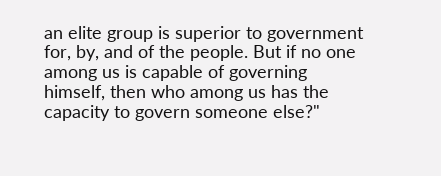an elite group is superior to government for, by, and of the people. But if no one among us is capable of governing himself, then who among us has the capacity to govern someone else?"